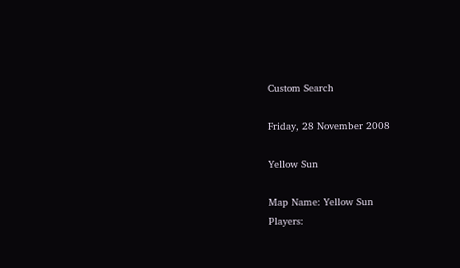Custom Search

Friday, 28 November 2008

Yellow Sun

Map Name: Yellow Sun
Players: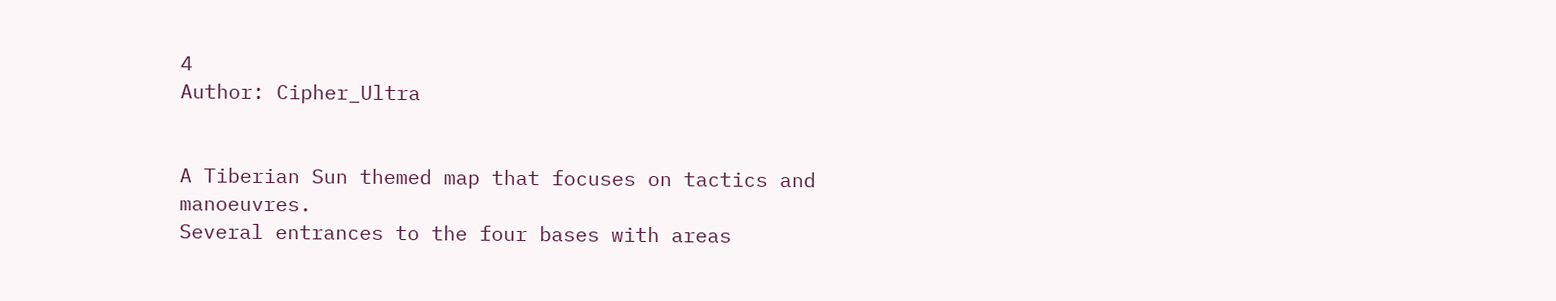4
Author: Cipher_Ultra


A Tiberian Sun themed map that focuses on tactics and manoeuvres.
Several entrances to the four bases with areas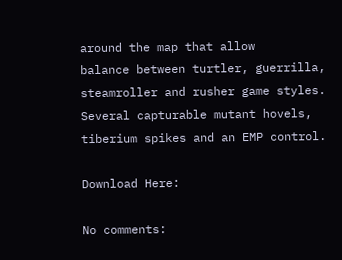around the map that allow
balance between turtler, guerrilla, steamroller and rusher game styles.
Several capturable mutant hovels, tiberium spikes and an EMP control.

Download Here:

No comments: